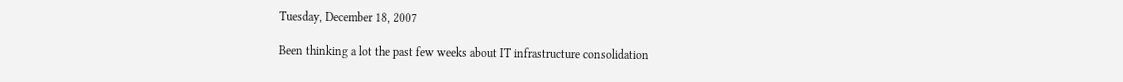Tuesday, December 18, 2007

Been thinking a lot the past few weeks about IT infrastructure consolidation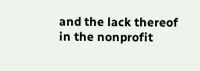and the lack thereof in the nonprofit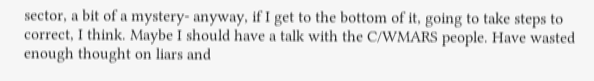sector, a bit of a mystery- anyway, if I get to the bottom of it, going to take steps to correct, I think. Maybe I should have a talk with the C/WMARS people. Have wasted enough thought on liars and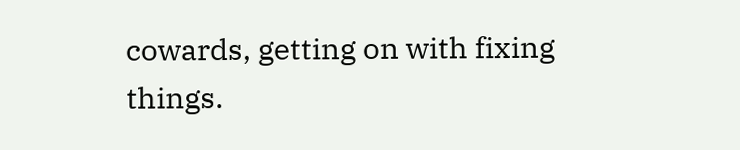cowards, getting on with fixing things.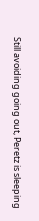Still avoiding going out, Peretz is sleeping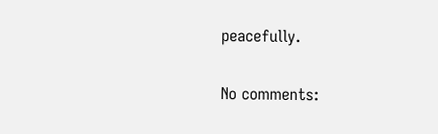peacefully.

No comments: